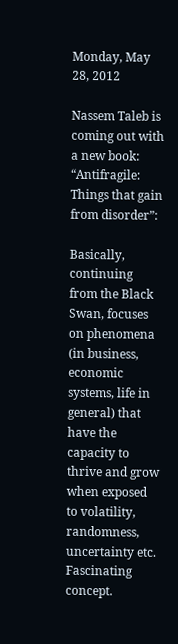Monday, May 28, 2012

Nassem Taleb is coming out with a new book: “Antifragile: Things that gain from disorder”:

Basically, continuing from the Black Swan, focuses on phenomena (in business, economic systems, life in general) that have the capacity to thrive and grow when exposed to volatility, randomness, uncertainty etc. Fascinating concept.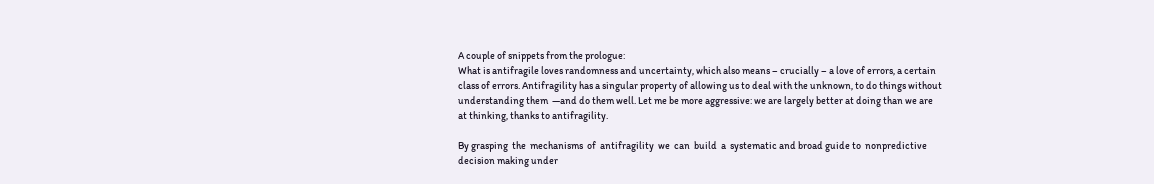A couple of snippets from the prologue:
What is antifragile loves randomness and uncertainty, which also means – crucially – a love of errors, a certain class of errors. Antifragility has a singular property of allowing us to deal with the unknown, to do things without understanding them  —and do them well. Let me be more aggressive: we are largely better at doing than we are at thinking, thanks to antifragility.

By grasping  the  mechanisms  of  antifragility  we  can  build  a  systematic and broad guide to  nonpredictive  decision making under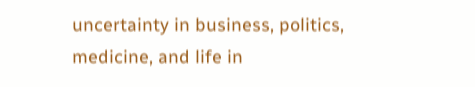uncertainty in business, politics, medicine, and life in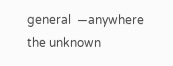general  —anywhere the unknown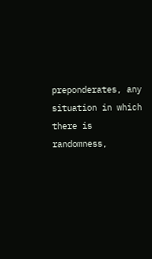preponderates, any situation in which there is randomness,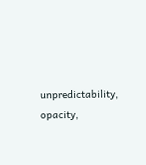unpredictability, opacity,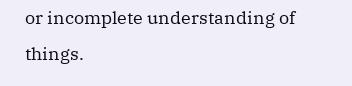or incomplete understanding of things.